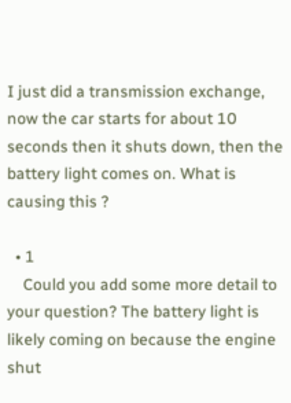I just did a transmission exchange, now the car starts for about 10 seconds then it shuts down, then the battery light comes on. What is causing this ?

  • 1
    Could you add some more detail to your question? The battery light is likely coming on because the engine shut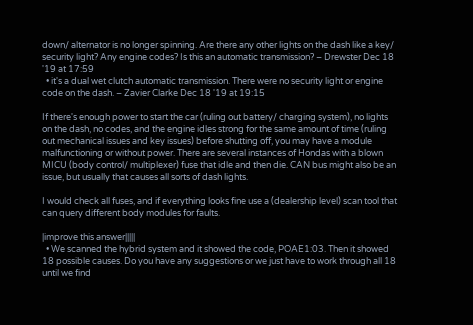down/ alternator is no longer spinning. Are there any other lights on the dash like a key/ security light? Any engine codes? Is this an automatic transmission? – Drewster Dec 18 '19 at 17:59
  • it's a dual wet clutch automatic transmission. There were no security light or engine code on the dash. – Zavier Clarke Dec 18 '19 at 19:15

If there's enough power to start the car (ruling out battery/ charging system), no lights on the dash, no codes, and the engine idles strong for the same amount of time (ruling out mechanical issues and key issues) before shutting off, you may have a module malfunctioning or without power. There are several instances of Hondas with a blown MICU (body control/ multiplexer) fuse that idle and then die. CAN bus might also be an issue, but usually that causes all sorts of dash lights.

I would check all fuses, and if everything looks fine use a (dealership level) scan tool that can query different body modules for faults.

|improve this answer|||||
  • We scanned the hybrid system and it showed the code, POAE1:03. Then it showed 18 possible causes. Do you have any suggestions or we just have to work through all 18 until we find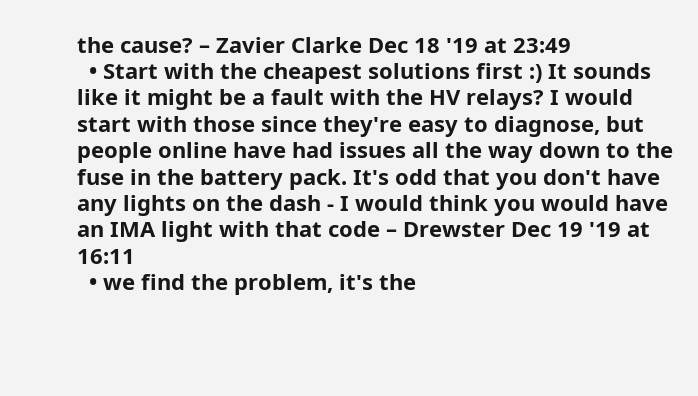the cause? – Zavier Clarke Dec 18 '19 at 23:49
  • Start with the cheapest solutions first :) It sounds like it might be a fault with the HV relays? I would start with those since they're easy to diagnose, but people online have had issues all the way down to the fuse in the battery pack. It's odd that you don't have any lights on the dash - I would think you would have an IMA light with that code – Drewster Dec 19 '19 at 16:11
  • we find the problem, it's the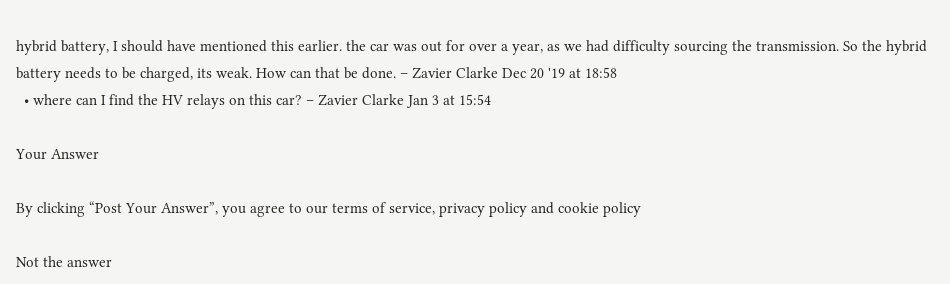hybrid battery, I should have mentioned this earlier. the car was out for over a year, as we had difficulty sourcing the transmission. So the hybrid battery needs to be charged, its weak. How can that be done. – Zavier Clarke Dec 20 '19 at 18:58
  • where can I find the HV relays on this car? – Zavier Clarke Jan 3 at 15:54

Your Answer

By clicking “Post Your Answer”, you agree to our terms of service, privacy policy and cookie policy

Not the answer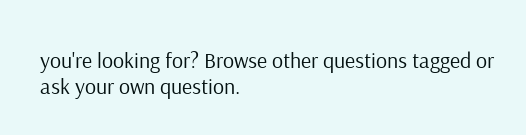you're looking for? Browse other questions tagged or ask your own question.